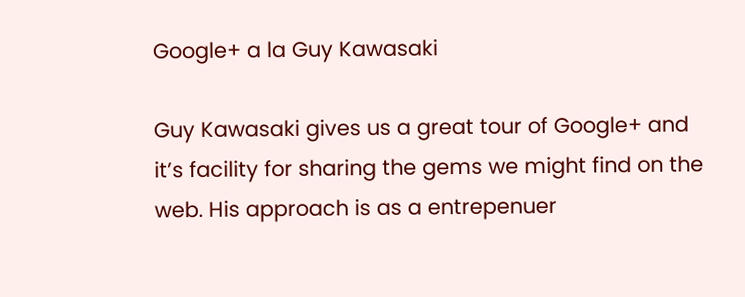Google+ a la Guy Kawasaki

Guy Kawasaki gives us a great tour of Google+ and it’s facility for sharing the gems we might find on the web. His approach is as a entrepenuer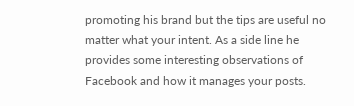promoting his brand but the tips are useful no matter what your intent. As a side line he provides some interesting observations of Facebook and how it manages your posts.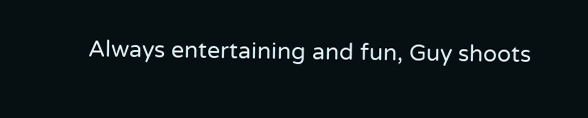Always entertaining and fun, Guy shoots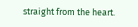straight from the heart.